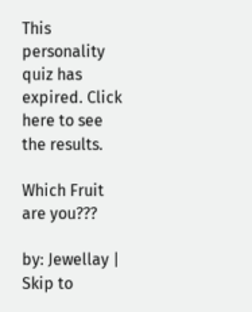This personality quiz has expired. Click here to see the results.

Which Fruit are you???

by: Jewellay | Skip to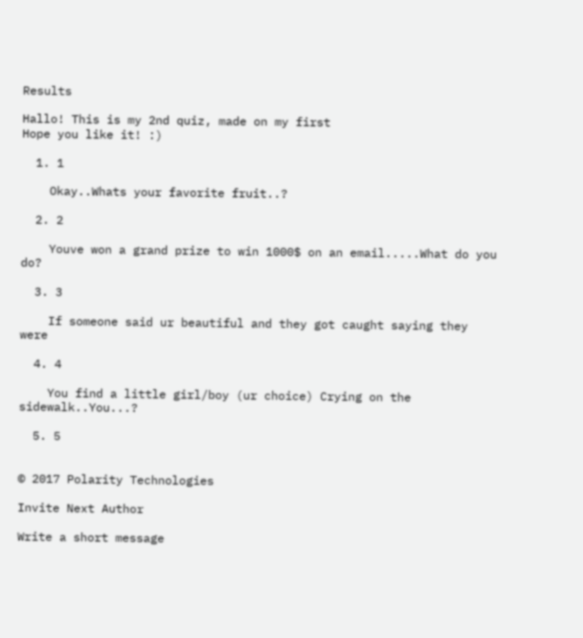Results

Hallo! This is my 2nd quiz, made on my first
Hope you like it! :)

  1. 1

    Okay..Whats your favorite fruit..?

  2. 2

    Youve won a grand prize to win 1000$ on an email.....What do you do?

  3. 3

    If someone said ur beautiful and they got caught saying they were

  4. 4

    You find a little girl/boy (ur choice) Crying on the sidewalk..You...?

  5. 5


© 2017 Polarity Technologies

Invite Next Author

Write a short message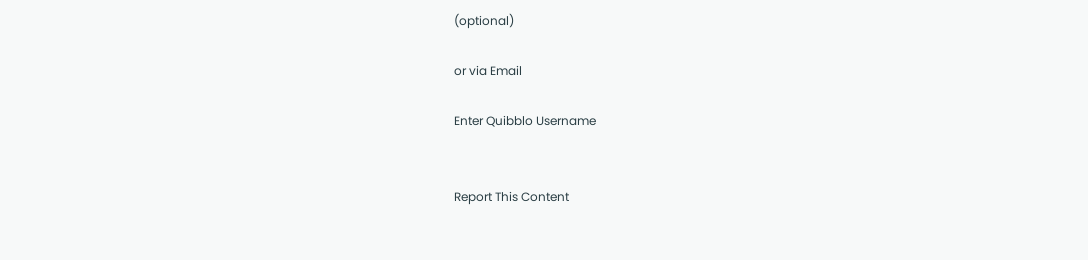(optional)

or via Email

Enter Quibblo Username


Report This Content